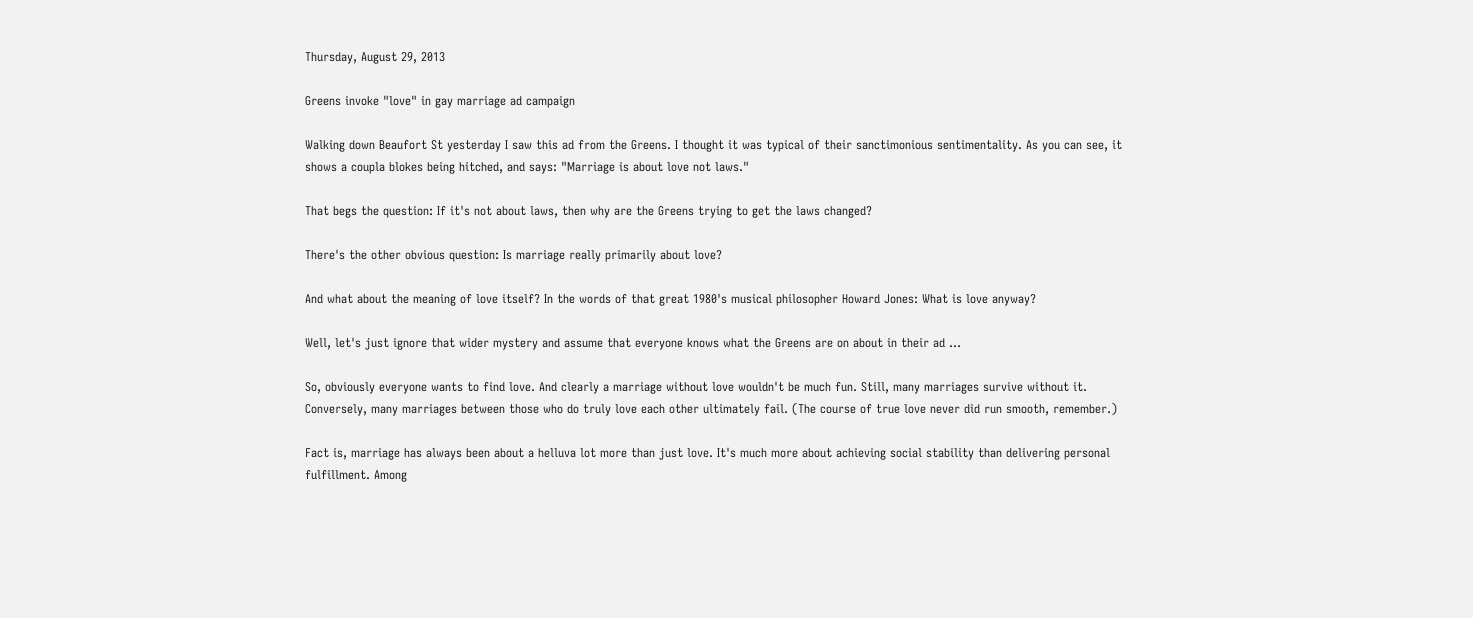Thursday, August 29, 2013

Greens invoke "love" in gay marriage ad campaign

Walking down Beaufort St yesterday I saw this ad from the Greens. I thought it was typical of their sanctimonious sentimentality. As you can see, it shows a coupla blokes being hitched, and says: "Marriage is about love not laws."

That begs the question: If it's not about laws, then why are the Greens trying to get the laws changed?

There's the other obvious question: Is marriage really primarily about love?

And what about the meaning of love itself? In the words of that great 1980's musical philosopher Howard Jones: What is love anyway?

Well, let's just ignore that wider mystery and assume that everyone knows what the Greens are on about in their ad ...

So, obviously everyone wants to find love. And clearly a marriage without love wouldn't be much fun. Still, many marriages survive without it. Conversely, many marriages between those who do truly love each other ultimately fail. (The course of true love never did run smooth, remember.)

Fact is, marriage has always been about a helluva lot more than just love. It's much more about achieving social stability than delivering personal fulfillment. Among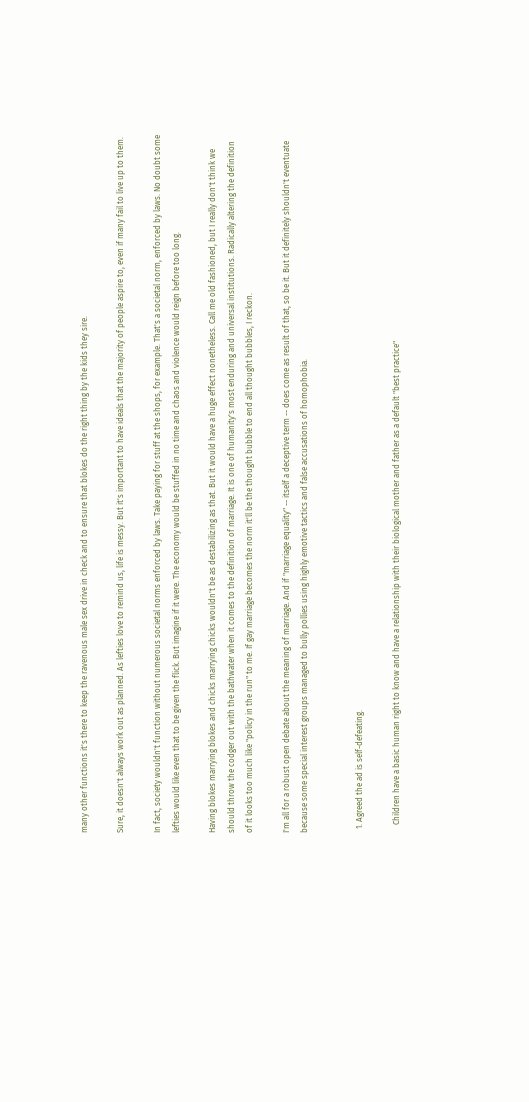many other functions it's there to keep the ravenous male sex drive in check and to ensure that blokes do the right thing by the kids they sire.

Sure, it doesn't always work out as planned. As lefties love to remind us, life is messy. But it's important to have ideals that the majority of people aspire to, even if many fail to live up to them.

In fact, society wouldn't function without numerous societal norms enforced by laws. Take paying for stuff at the shops, for example. That's a societal norm, enforced by laws. No doubt some lefties would like even that to be given the flick. But imagine if it were. The economy would be stuffed in no time and chaos and violence would reign before too long.

Having blokes marrying blokes and chicks marrying chicks wouldn't be as destabilizing as that. But it would have a huge effect nonetheless. Call me old fashioned, but I really don't think we should throw the codger out with the bathwater when it comes to the definition of marriage. It is one of humanity's most enduring and universal institutions. Radically altering the definition of it looks too much like "policy in the run" to me. If gay marriage becomes the norm it'll be the thought bubble to end all thought bubbles, I reckon.

I'm all for a robust open debate about the meaning of marriage. And if "marriage equality" -- itself a deceptive term -- does come as result of that, so be it. But it definitely shouldn't eventuate because some special interest groups managed to bully pollies using highly emotive tactics and false accusations of homophobia.


  1. Agreed the ad is self-defeating.

    Children have a basic human right to know and have a relationship with their biological mother and father as a default "best practice"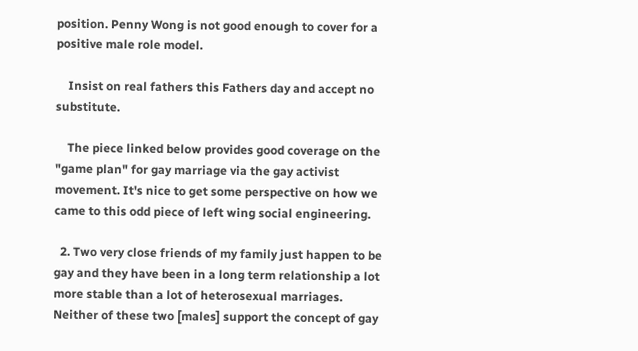position. Penny Wong is not good enough to cover for a positive male role model.

    Insist on real fathers this Fathers day and accept no substitute.

    The piece linked below provides good coverage on the "game plan" for gay marriage via the gay activist movement. It's nice to get some perspective on how we came to this odd piece of left wing social engineering.

  2. Two very close friends of my family just happen to be gay and they have been in a long term relationship a lot more stable than a lot of heterosexual marriages. Neither of these two [males] support the concept of gay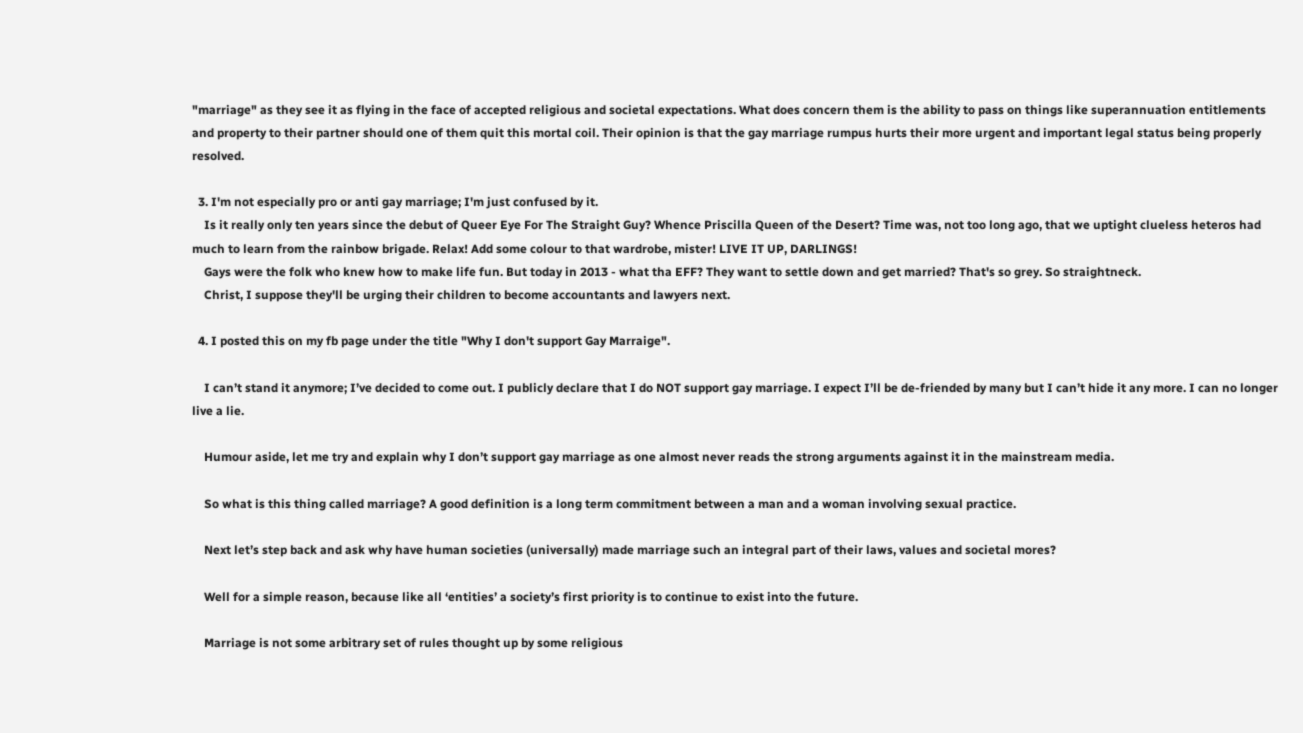"marriage" as they see it as flying in the face of accepted religious and societal expectations. What does concern them is the ability to pass on things like superannuation entitlements and property to their partner should one of them quit this mortal coil. Their opinion is that the gay marriage rumpus hurts their more urgent and important legal status being properly resolved.

  3. I'm not especially pro or anti gay marriage; I'm just confused by it.
    Is it really only ten years since the debut of Queer Eye For The Straight Guy? Whence Priscilla Queen of the Desert? Time was, not too long ago, that we uptight clueless heteros had much to learn from the rainbow brigade. Relax! Add some colour to that wardrobe, mister! LIVE IT UP, DARLINGS!
    Gays were the folk who knew how to make life fun. But today in 2013 - what tha EFF? They want to settle down and get married? That's so grey. So straightneck.
    Christ, I suppose they'll be urging their children to become accountants and lawyers next.

  4. I posted this on my fb page under the title "Why I don't support Gay Marraige".

    I can’t stand it anymore; I’ve decided to come out. I publicly declare that I do NOT support gay marriage. I expect I’ll be de-friended by many but I can’t hide it any more. I can no longer live a lie.

    Humour aside, let me try and explain why I don’t support gay marriage as one almost never reads the strong arguments against it in the mainstream media.

    So what is this thing called marriage? A good definition is a long term commitment between a man and a woman involving sexual practice.

    Next let’s step back and ask why have human societies (universally) made marriage such an integral part of their laws, values and societal mores?

    Well for a simple reason, because like all ‘entities’ a society’s first priority is to continue to exist into the future.

    Marriage is not some arbitrary set of rules thought up by some religious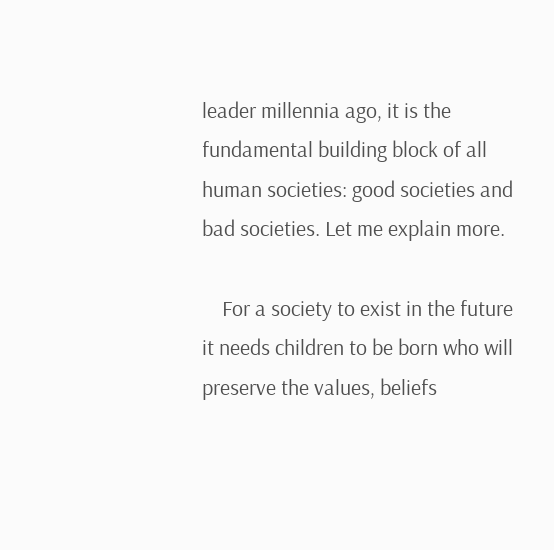leader millennia ago, it is the fundamental building block of all human societies: good societies and bad societies. Let me explain more.

    For a society to exist in the future it needs children to be born who will preserve the values, beliefs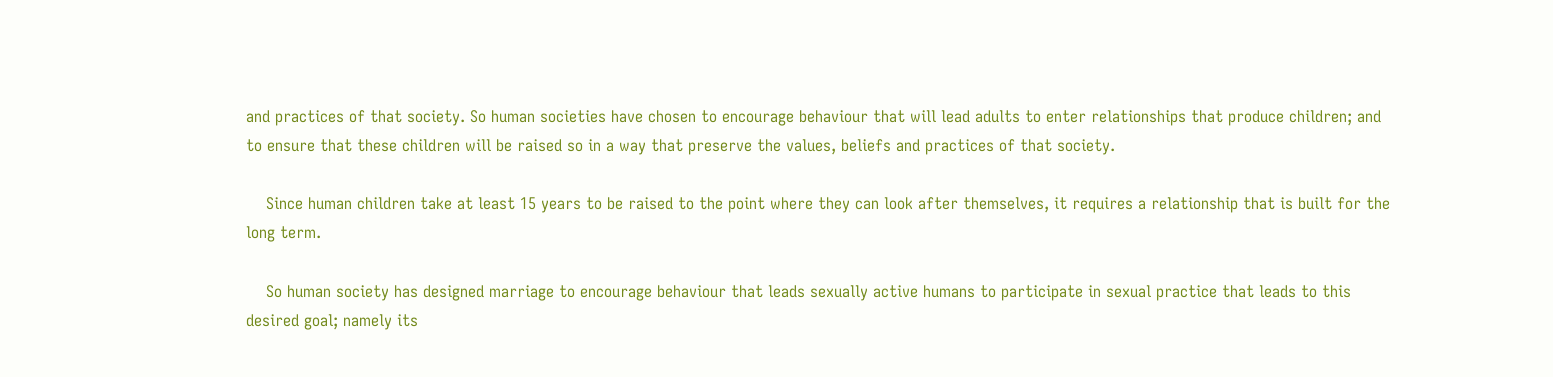and practices of that society. So human societies have chosen to encourage behaviour that will lead adults to enter relationships that produce children; and to ensure that these children will be raised so in a way that preserve the values, beliefs and practices of that society.

    Since human children take at least 15 years to be raised to the point where they can look after themselves, it requires a relationship that is built for the long term.

    So human society has designed marriage to encourage behaviour that leads sexually active humans to participate in sexual practice that leads to this desired goal; namely its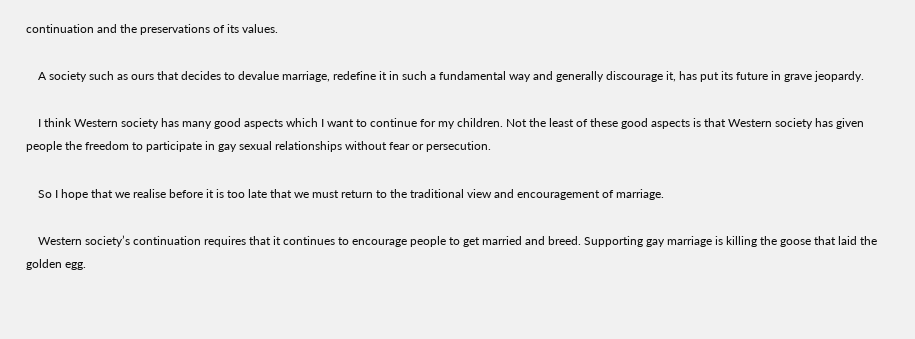continuation and the preservations of its values.

    A society such as ours that decides to devalue marriage, redefine it in such a fundamental way and generally discourage it, has put its future in grave jeopardy.

    I think Western society has many good aspects which I want to continue for my children. Not the least of these good aspects is that Western society has given people the freedom to participate in gay sexual relationships without fear or persecution.

    So I hope that we realise before it is too late that we must return to the traditional view and encouragement of marriage.

    Western society’s continuation requires that it continues to encourage people to get married and breed. Supporting gay marriage is killing the goose that laid the golden egg.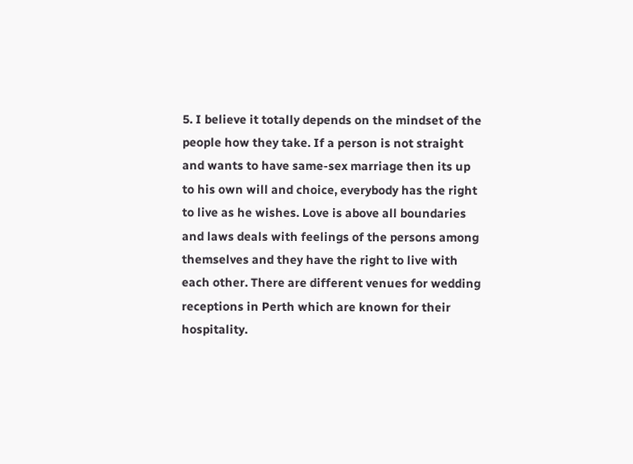5. I believe it totally depends on the mindset of the people how they take. If a person is not straight and wants to have same-sex marriage then its up to his own will and choice, everybody has the right to live as he wishes. Love is above all boundaries and laws deals with feelings of the persons among themselves and they have the right to live with each other. There are different venues for wedding receptions in Perth which are known for their hospitality.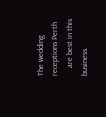The wedding receptions Perth
    are best in this business.